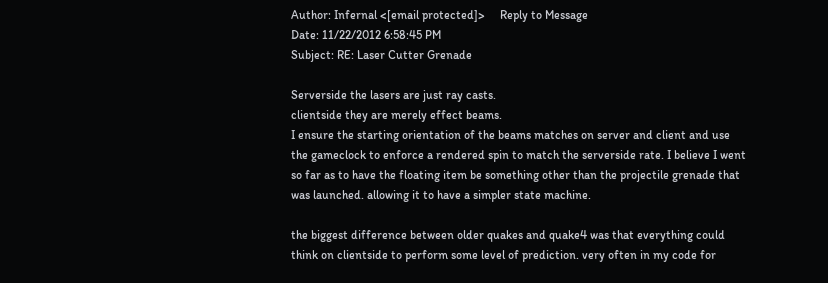Author: Infernal <[email protected]>     Reply to Message
Date: 11/22/2012 6:58:45 PM
Subject: RE: Laser Cutter Grenade

Serverside the lasers are just ray casts.
clientside they are merely effect beams.
I ensure the starting orientation of the beams matches on server and client and use the gameclock to enforce a rendered spin to match the serverside rate. I believe I went so far as to have the floating item be something other than the projectile grenade that was launched. allowing it to have a simpler state machine.

the biggest difference between older quakes and quake4 was that everything could think on clientside to perform some level of prediction. very often in my code for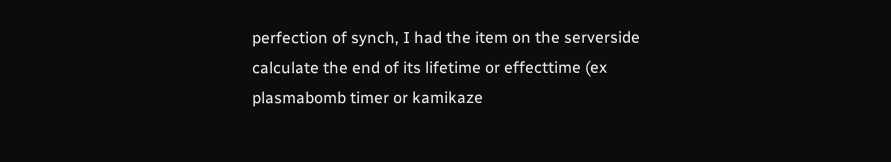perfection of synch, I had the item on the serverside calculate the end of its lifetime or effecttime (ex plasmabomb timer or kamikaze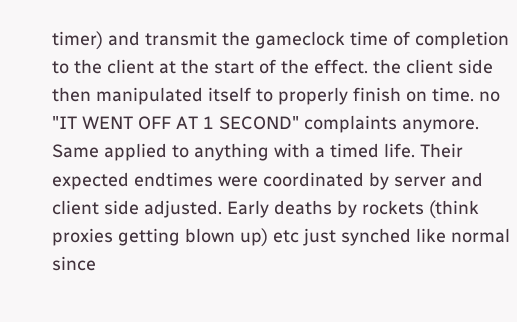timer) and transmit the gameclock time of completion to the client at the start of the effect. the client side then manipulated itself to properly finish on time. no "IT WENT OFF AT 1 SECOND" complaints anymore. Same applied to anything with a timed life. Their expected endtimes were coordinated by server and client side adjusted. Early deaths by rockets (think proxies getting blown up) etc just synched like normal since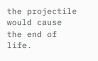the projectile would cause the end of life.